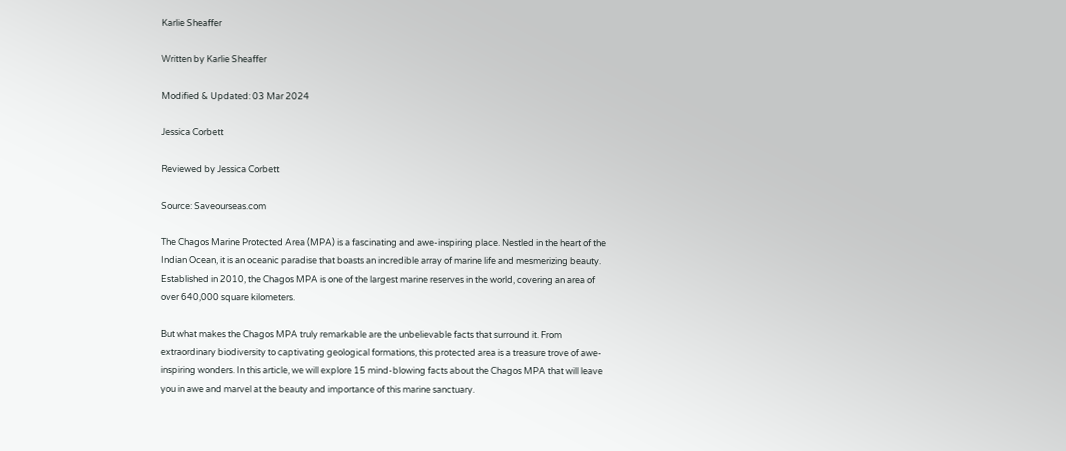Karlie Sheaffer

Written by Karlie Sheaffer

Modified & Updated: 03 Mar 2024

Jessica Corbett

Reviewed by Jessica Corbett

Source: Saveourseas.com

The Chagos Marine Protected Area (MPA) is a fascinating and awe-inspiring place. Nestled in the heart of the Indian Ocean, it is an oceanic paradise that boasts an incredible array of marine life and mesmerizing beauty. Established in 2010, the Chagos MPA is one of the largest marine reserves in the world, covering an area of over 640,000 square kilometers.

But what makes the Chagos MPA truly remarkable are the unbelievable facts that surround it. From extraordinary biodiversity to captivating geological formations, this protected area is a treasure trove of awe-inspiring wonders. In this article, we will explore 15 mind-blowing facts about the Chagos MPA that will leave you in awe and marvel at the beauty and importance of this marine sanctuary.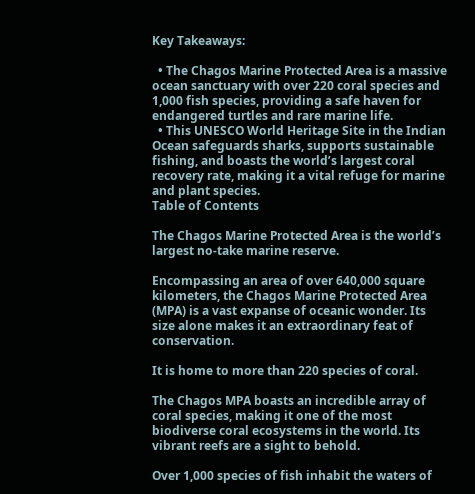Key Takeaways:

  • The Chagos Marine Protected Area is a massive ocean sanctuary with over 220 coral species and 1,000 fish species, providing a safe haven for endangered turtles and rare marine life.
  • This UNESCO World Heritage Site in the Indian Ocean safeguards sharks, supports sustainable fishing, and boasts the world’s largest coral recovery rate, making it a vital refuge for marine and plant species.
Table of Contents

The Chagos Marine Protected Area is the world’s largest no-take marine reserve.

Encompassing an area of over 640,000 square kilometers, the Chagos Marine Protected Area (MPA) is a vast expanse of oceanic wonder. Its size alone makes it an extraordinary feat of conservation.

It is home to more than 220 species of coral.

The Chagos MPA boasts an incredible array of coral species, making it one of the most biodiverse coral ecosystems in the world. Its vibrant reefs are a sight to behold.

Over 1,000 species of fish inhabit the waters of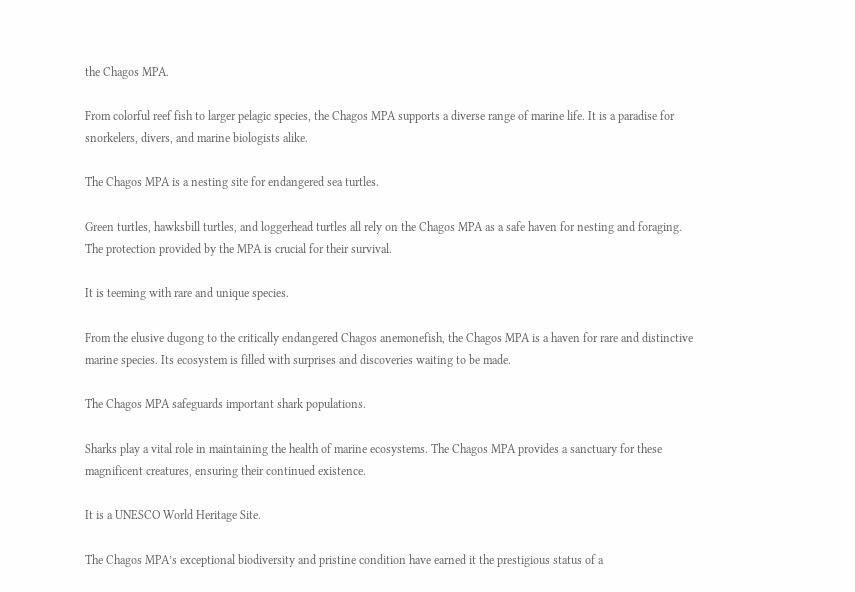the Chagos MPA.

From colorful reef fish to larger pelagic species, the Chagos MPA supports a diverse range of marine life. It is a paradise for snorkelers, divers, and marine biologists alike.

The Chagos MPA is a nesting site for endangered sea turtles.

Green turtles, hawksbill turtles, and loggerhead turtles all rely on the Chagos MPA as a safe haven for nesting and foraging. The protection provided by the MPA is crucial for their survival.

It is teeming with rare and unique species.

From the elusive dugong to the critically endangered Chagos anemonefish, the Chagos MPA is a haven for rare and distinctive marine species. Its ecosystem is filled with surprises and discoveries waiting to be made.

The Chagos MPA safeguards important shark populations.

Sharks play a vital role in maintaining the health of marine ecosystems. The Chagos MPA provides a sanctuary for these magnificent creatures, ensuring their continued existence.

It is a UNESCO World Heritage Site.

The Chagos MPA’s exceptional biodiversity and pristine condition have earned it the prestigious status of a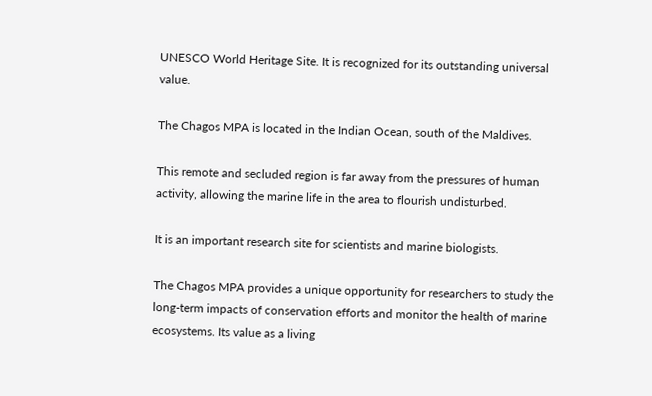UNESCO World Heritage Site. It is recognized for its outstanding universal value.

The Chagos MPA is located in the Indian Ocean, south of the Maldives.

This remote and secluded region is far away from the pressures of human activity, allowing the marine life in the area to flourish undisturbed.

It is an important research site for scientists and marine biologists.

The Chagos MPA provides a unique opportunity for researchers to study the long-term impacts of conservation efforts and monitor the health of marine ecosystems. Its value as a living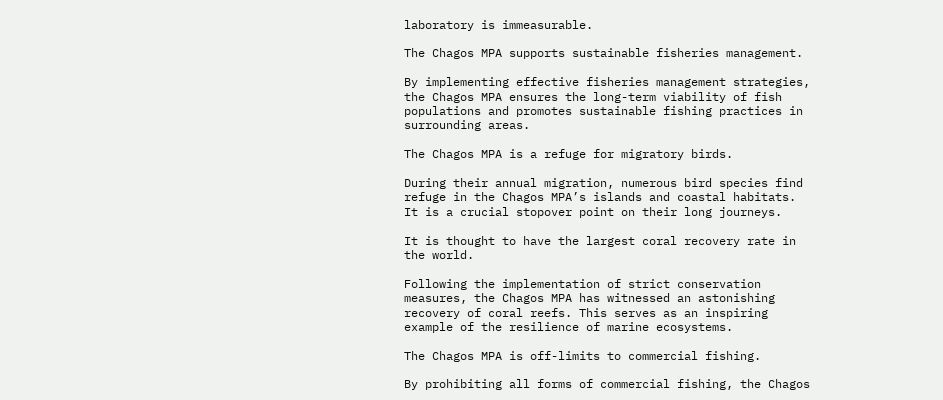laboratory is immeasurable.

The Chagos MPA supports sustainable fisheries management.

By implementing effective fisheries management strategies, the Chagos MPA ensures the long-term viability of fish populations and promotes sustainable fishing practices in surrounding areas.

The Chagos MPA is a refuge for migratory birds.

During their annual migration, numerous bird species find refuge in the Chagos MPA’s islands and coastal habitats. It is a crucial stopover point on their long journeys.

It is thought to have the largest coral recovery rate in the world.

Following the implementation of strict conservation measures, the Chagos MPA has witnessed an astonishing recovery of coral reefs. This serves as an inspiring example of the resilience of marine ecosystems.

The Chagos MPA is off-limits to commercial fishing.

By prohibiting all forms of commercial fishing, the Chagos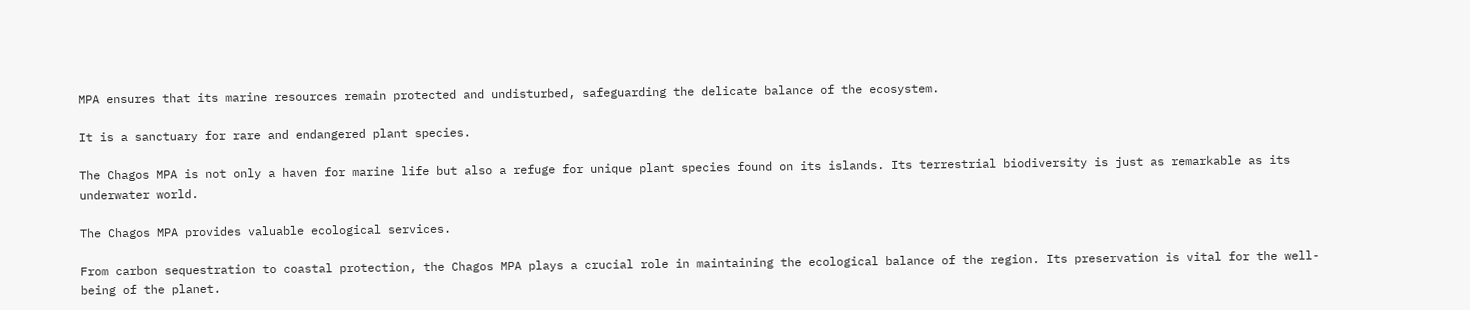MPA ensures that its marine resources remain protected and undisturbed, safeguarding the delicate balance of the ecosystem.

It is a sanctuary for rare and endangered plant species.

The Chagos MPA is not only a haven for marine life but also a refuge for unique plant species found on its islands. Its terrestrial biodiversity is just as remarkable as its underwater world.

The Chagos MPA provides valuable ecological services.

From carbon sequestration to coastal protection, the Chagos MPA plays a crucial role in maintaining the ecological balance of the region. Its preservation is vital for the well-being of the planet.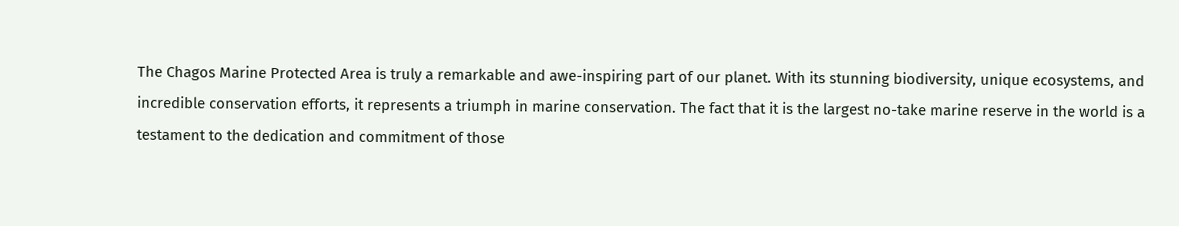The Chagos Marine Protected Area is truly a remarkable and awe-inspiring part of our planet. With its stunning biodiversity, unique ecosystems, and incredible conservation efforts, it represents a triumph in marine conservation. The fact that it is the largest no-take marine reserve in the world is a testament to the dedication and commitment of those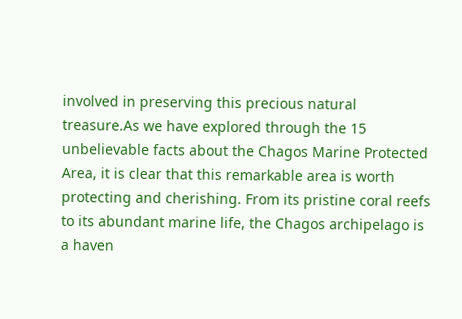involved in preserving this precious natural treasure.As we have explored through the 15 unbelievable facts about the Chagos Marine Protected Area, it is clear that this remarkable area is worth protecting and cherishing. From its pristine coral reefs to its abundant marine life, the Chagos archipelago is a haven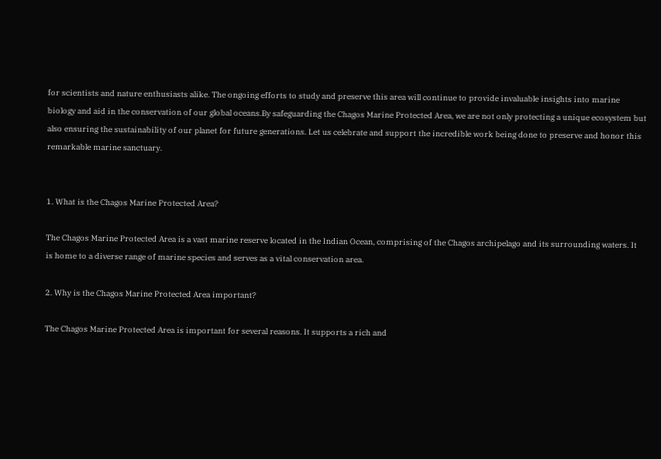for scientists and nature enthusiasts alike. The ongoing efforts to study and preserve this area will continue to provide invaluable insights into marine biology and aid in the conservation of our global oceans.By safeguarding the Chagos Marine Protected Area, we are not only protecting a unique ecosystem but also ensuring the sustainability of our planet for future generations. Let us celebrate and support the incredible work being done to preserve and honor this remarkable marine sanctuary.


1. What is the Chagos Marine Protected Area?

The Chagos Marine Protected Area is a vast marine reserve located in the Indian Ocean, comprising of the Chagos archipelago and its surrounding waters. It is home to a diverse range of marine species and serves as a vital conservation area.

2. Why is the Chagos Marine Protected Area important?

The Chagos Marine Protected Area is important for several reasons. It supports a rich and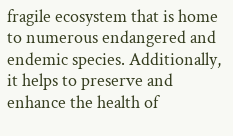fragile ecosystem that is home to numerous endangered and endemic species. Additionally, it helps to preserve and enhance the health of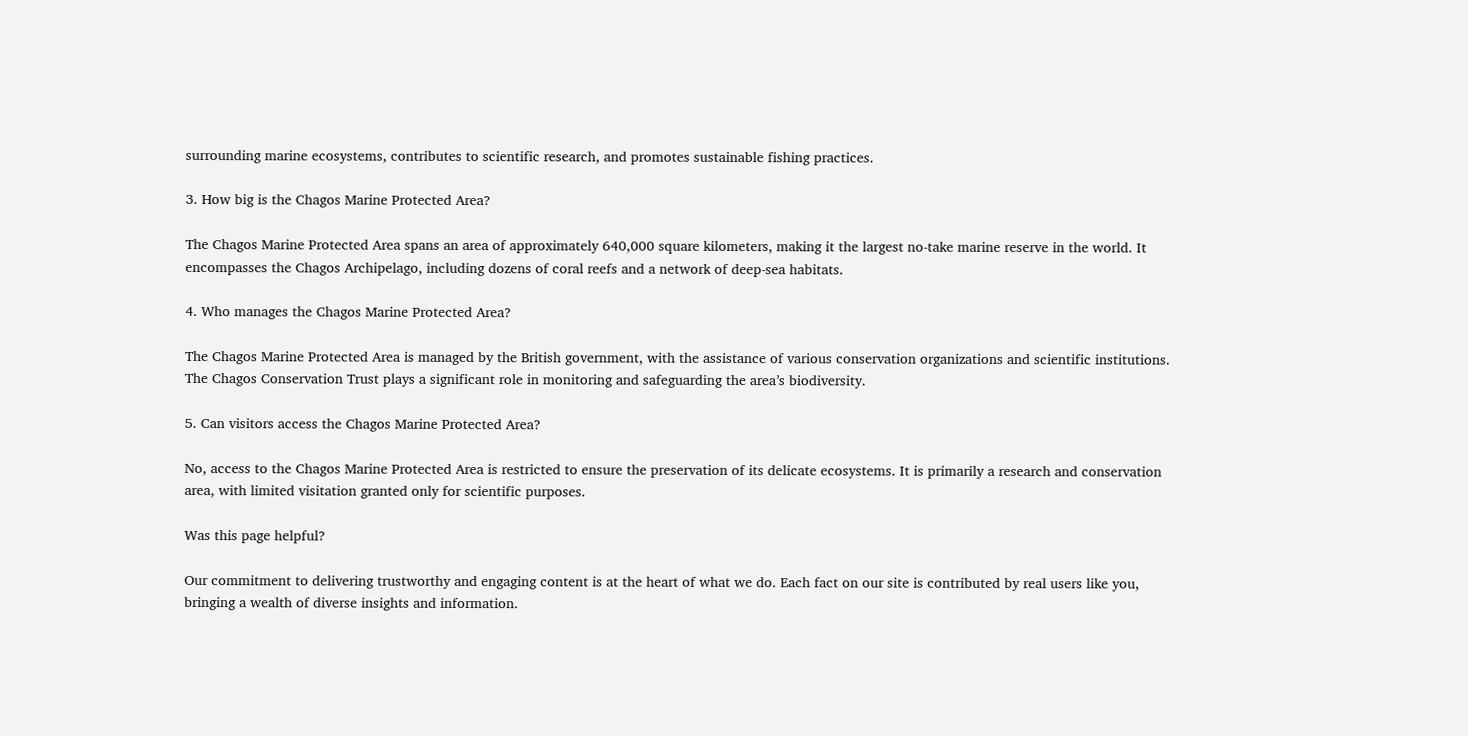surrounding marine ecosystems, contributes to scientific research, and promotes sustainable fishing practices.

3. How big is the Chagos Marine Protected Area?

The Chagos Marine Protected Area spans an area of approximately 640,000 square kilometers, making it the largest no-take marine reserve in the world. It encompasses the Chagos Archipelago, including dozens of coral reefs and a network of deep-sea habitats.

4. Who manages the Chagos Marine Protected Area?

The Chagos Marine Protected Area is managed by the British government, with the assistance of various conservation organizations and scientific institutions. The Chagos Conservation Trust plays a significant role in monitoring and safeguarding the area’s biodiversity.

5. Can visitors access the Chagos Marine Protected Area?

No, access to the Chagos Marine Protected Area is restricted to ensure the preservation of its delicate ecosystems. It is primarily a research and conservation area, with limited visitation granted only for scientific purposes.

Was this page helpful?

Our commitment to delivering trustworthy and engaging content is at the heart of what we do. Each fact on our site is contributed by real users like you, bringing a wealth of diverse insights and information.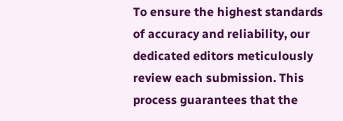To ensure the highest standards of accuracy and reliability, our dedicated editors meticulously review each submission. This process guarantees that the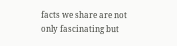facts we share are not only fascinating but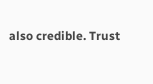also credible. Trust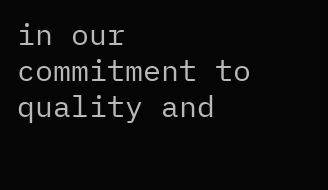in our commitment to quality and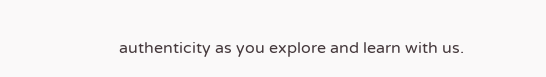authenticity as you explore and learn with us.